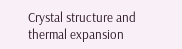Crystal structure and thermal expansion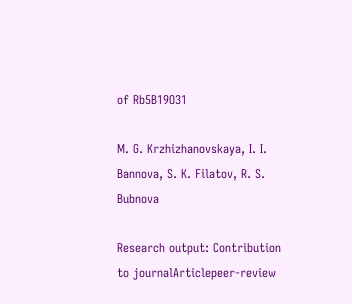of Rb5B19O31

M. G. Krzhizhanovskaya, I. I. Bannova, S. K. Filatov, R. S. Bubnova

Research output: Contribution to journalArticlepeer-review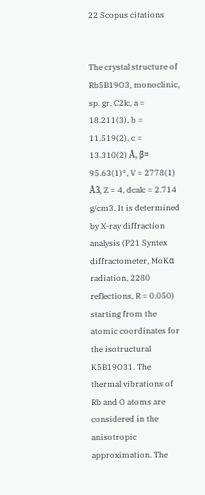22 Scopus citations


The crystal structure of Rb5B19O3, monoclinic, sp. gr. C2lc, a = 18.211(3), b = 11.519(2), c = 13.310(2) Å, β= 95.63(1)°, V = 2778(1) Å3, Z = 4, dcalc = 2.714 g/cm3. It is determined by X-ray diffraction analysis (P21 Syntex diffractometer, MoKα radiation, 2280 reflections, R = 0.050) starting from the atomic coordinates for the isotructural K5B19O31. The thermal vibrations of Rb and O atoms are considered in the anisotropic approximation. The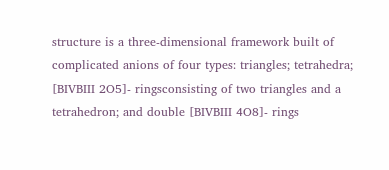structure is a three-dimensional framework built of complicated anions of four types: triangles; tetrahedra; [BIVBIII 2O5]- ringsconsisting of two triangles and a tetrahedron; and double [BIVBIII 4O8]- rings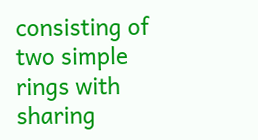consisting of two simple rings with sharing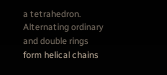a tetrahedron. Alternating ordinary and double rings form helical chains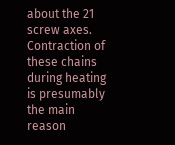about the 21 screw axes. Contraction of these chains during heating is presumably the main reason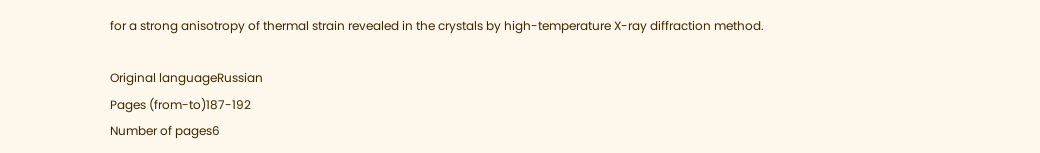for a strong anisotropy of thermal strain revealed in the crystals by high-temperature X-ray diffraction method.

Original languageRussian
Pages (from-to)187-192
Number of pages6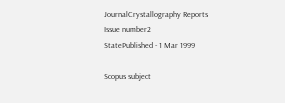JournalCrystallography Reports
Issue number2
StatePublished - 1 Mar 1999

Scopus subject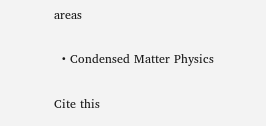areas

  • Condensed Matter Physics

Cite this